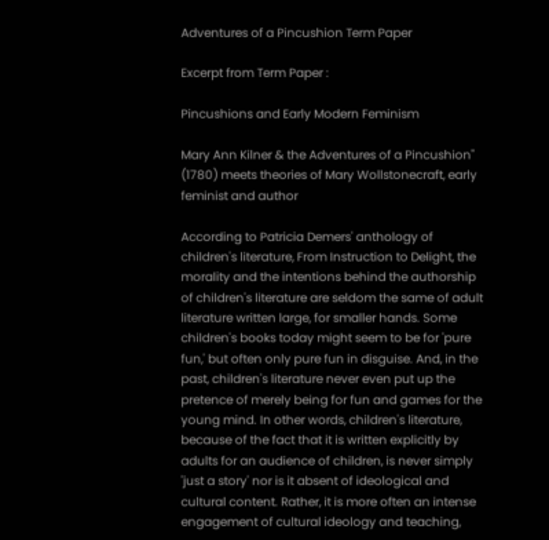Adventures of a Pincushion Term Paper

Excerpt from Term Paper :

Pincushions and Early Modern Feminism

Mary Ann Kilner & the Adventures of a Pincushion" (1780) meets theories of Mary Wollstonecraft, early feminist and author

According to Patricia Demers' anthology of children's literature, From Instruction to Delight, the morality and the intentions behind the authorship of children's literature are seldom the same of adult literature written large, for smaller hands. Some children's books today might seem to be for 'pure fun,' but often only pure fun in disguise. And, in the past, children's literature never even put up the pretence of merely being for fun and games for the young mind. In other words, children's literature, because of the fact that it is written explicitly by adults for an audience of children, is never simply 'just a story' nor is it absent of ideological and cultural content. Rather, it is more often an intense engagement of cultural ideology and teaching,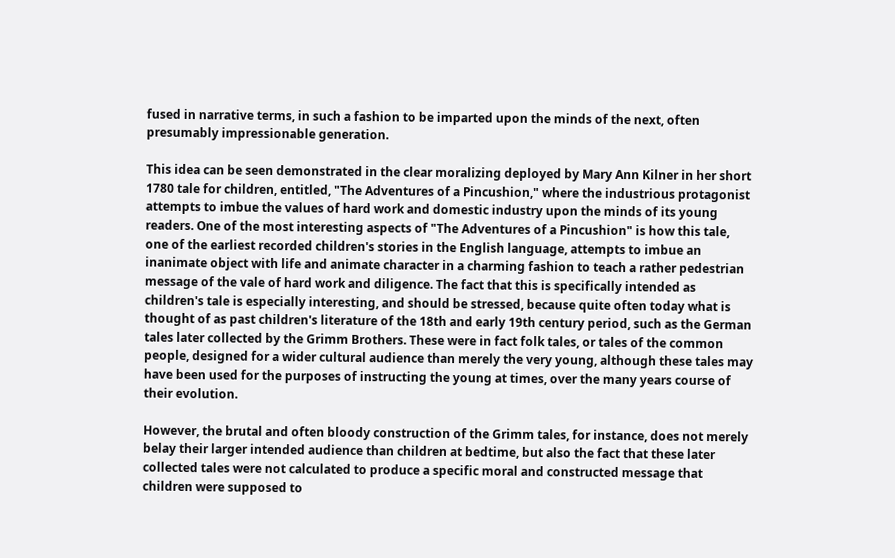fused in narrative terms, in such a fashion to be imparted upon the minds of the next, often presumably impressionable generation.

This idea can be seen demonstrated in the clear moralizing deployed by Mary Ann Kilner in her short 1780 tale for children, entitled, "The Adventures of a Pincushion," where the industrious protagonist attempts to imbue the values of hard work and domestic industry upon the minds of its young readers. One of the most interesting aspects of "The Adventures of a Pincushion" is how this tale, one of the earliest recorded children's stories in the English language, attempts to imbue an inanimate object with life and animate character in a charming fashion to teach a rather pedestrian message of the vale of hard work and diligence. The fact that this is specifically intended as children's tale is especially interesting, and should be stressed, because quite often today what is thought of as past children's literature of the 18th and early 19th century period, such as the German tales later collected by the Grimm Brothers. These were in fact folk tales, or tales of the common people, designed for a wider cultural audience than merely the very young, although these tales may have been used for the purposes of instructing the young at times, over the many years course of their evolution.

However, the brutal and often bloody construction of the Grimm tales, for instance, does not merely belay their larger intended audience than children at bedtime, but also the fact that these later collected tales were not calculated to produce a specific moral and constructed message that children were supposed to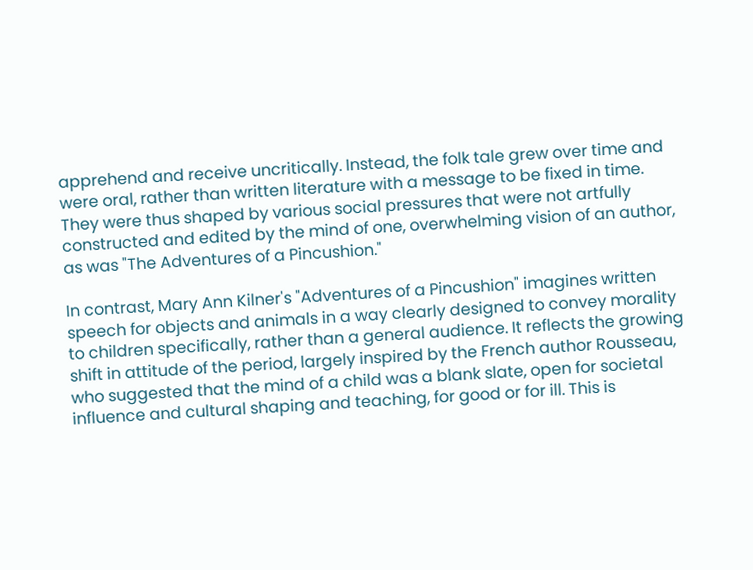apprehend and receive uncritically. Instead, the folk tale grew over time and were oral, rather than written literature with a message to be fixed in time. They were thus shaped by various social pressures that were not artfully constructed and edited by the mind of one, overwhelming vision of an author, as was "The Adventures of a Pincushion."

In contrast, Mary Ann Kilner's "Adventures of a Pincushion" imagines written speech for objects and animals in a way clearly designed to convey morality to children specifically, rather than a general audience. It reflects the growing shift in attitude of the period, largely inspired by the French author Rousseau, who suggested that the mind of a child was a blank slate, open for societal influence and cultural shaping and teaching, for good or for ill. This is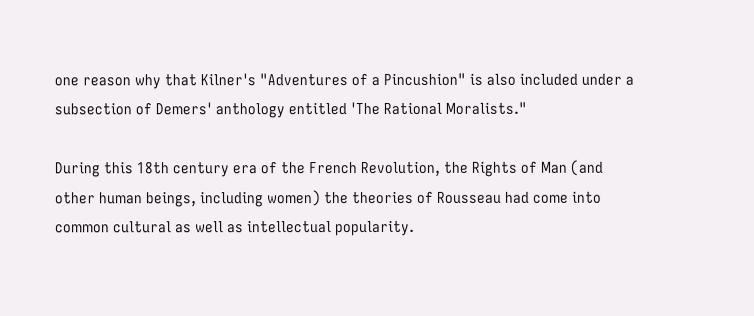one reason why that Kilner's "Adventures of a Pincushion" is also included under a subsection of Demers' anthology entitled 'The Rational Moralists."

During this 18th century era of the French Revolution, the Rights of Man (and other human beings, including women) the theories of Rousseau had come into common cultural as well as intellectual popularity.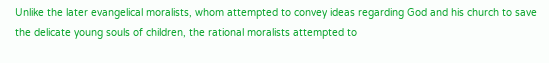Unlike the later evangelical moralists, whom attempted to convey ideas regarding God and his church to save the delicate young souls of children, the rational moralists attempted to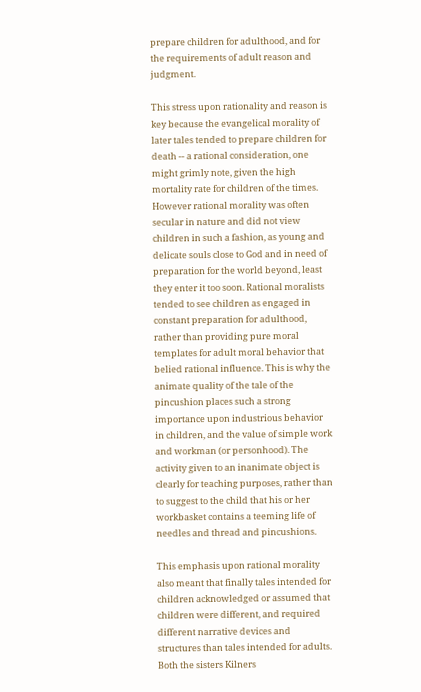prepare children for adulthood, and for the requirements of adult reason and judgment.

This stress upon rationality and reason is key because the evangelical morality of later tales tended to prepare children for death -- a rational consideration, one might grimly note, given the high mortality rate for children of the times. However rational morality was often secular in nature and did not view children in such a fashion, as young and delicate souls close to God and in need of preparation for the world beyond, least they enter it too soon. Rational moralists tended to see children as engaged in constant preparation for adulthood, rather than providing pure moral templates for adult moral behavior that belied rational influence. This is why the animate quality of the tale of the pincushion places such a strong importance upon industrious behavior in children, and the value of simple work and workman (or personhood). The activity given to an inanimate object is clearly for teaching purposes, rather than to suggest to the child that his or her workbasket contains a teeming life of needles and thread and pincushions.

This emphasis upon rational morality also meant that finally tales intended for children acknowledged or assumed that children were different, and required different narrative devices and structures than tales intended for adults. Both the sisters Kilners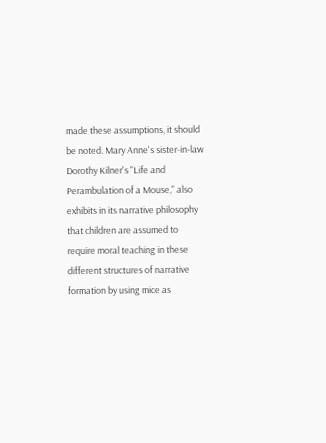made these assumptions, it should be noted. Mary Anne's sister-in-law Dorothy Kilner's "Life and Perambulation of a Mouse," also exhibits in its narrative philosophy that children are assumed to require moral teaching in these different structures of narrative formation by using mice as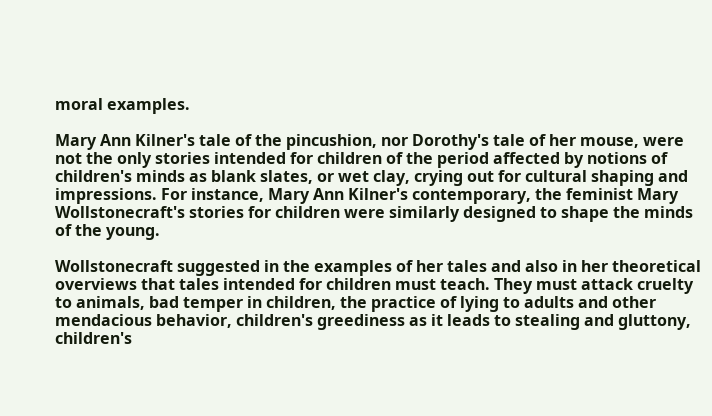moral examples.

Mary Ann Kilner's tale of the pincushion, nor Dorothy's tale of her mouse, were not the only stories intended for children of the period affected by notions of children's minds as blank slates, or wet clay, crying out for cultural shaping and impressions. For instance, Mary Ann Kilner's contemporary, the feminist Mary Wollstonecraft's stories for children were similarly designed to shape the minds of the young.

Wollstonecraft suggested in the examples of her tales and also in her theoretical overviews that tales intended for children must teach. They must attack cruelty to animals, bad temper in children, the practice of lying to adults and other mendacious behavior, children's greediness as it leads to stealing and gluttony, children's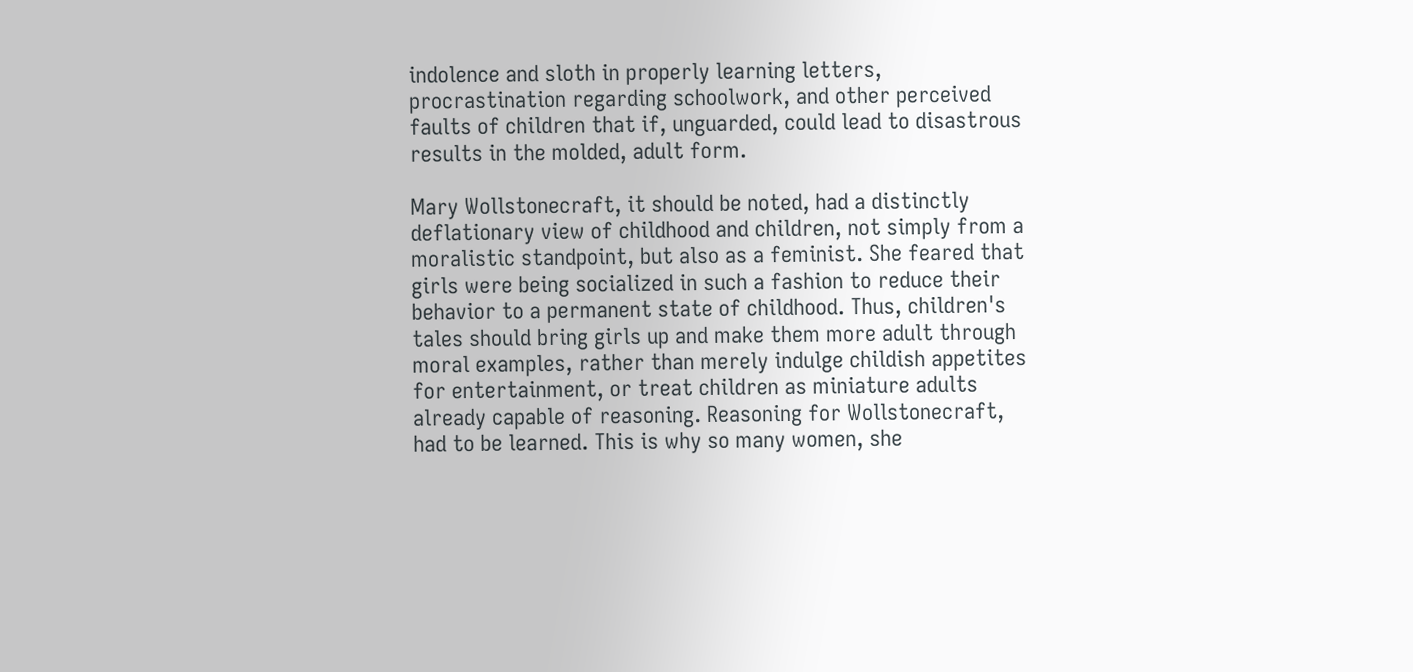indolence and sloth in properly learning letters, procrastination regarding schoolwork, and other perceived faults of children that if, unguarded, could lead to disastrous results in the molded, adult form.

Mary Wollstonecraft, it should be noted, had a distinctly deflationary view of childhood and children, not simply from a moralistic standpoint, but also as a feminist. She feared that girls were being socialized in such a fashion to reduce their behavior to a permanent state of childhood. Thus, children's tales should bring girls up and make them more adult through moral examples, rather than merely indulge childish appetites for entertainment, or treat children as miniature adults already capable of reasoning. Reasoning for Wollstonecraft, had to be learned. This is why so many women, she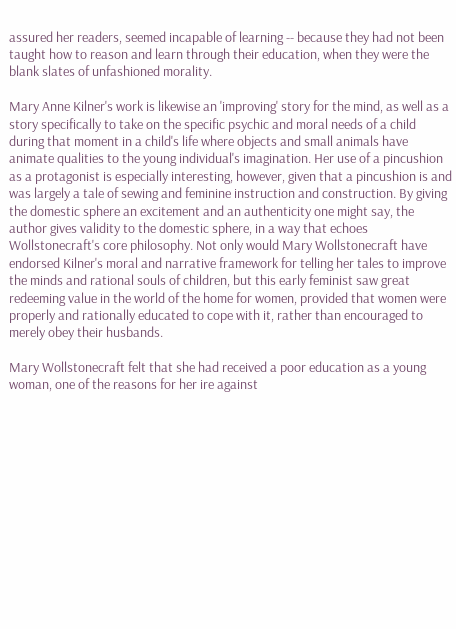assured her readers, seemed incapable of learning -- because they had not been taught how to reason and learn through their education, when they were the blank slates of unfashioned morality.

Mary Anne Kilner's work is likewise an 'improving' story for the mind, as well as a story specifically to take on the specific psychic and moral needs of a child during that moment in a child's life where objects and small animals have animate qualities to the young individual's imagination. Her use of a pincushion as a protagonist is especially interesting, however, given that a pincushion is and was largely a tale of sewing and feminine instruction and construction. By giving the domestic sphere an excitement and an authenticity one might say, the author gives validity to the domestic sphere, in a way that echoes Wollstonecraft's core philosophy. Not only would Mary Wollstonecraft have endorsed Kilner's moral and narrative framework for telling her tales to improve the minds and rational souls of children, but this early feminist saw great redeeming value in the world of the home for women, provided that women were properly and rationally educated to cope with it, rather than encouraged to merely obey their husbands.

Mary Wollstonecraft felt that she had received a poor education as a young woman, one of the reasons for her ire against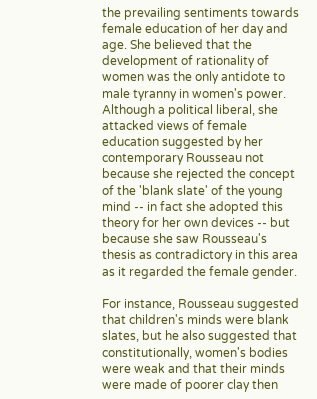the prevailing sentiments towards female education of her day and age. She believed that the development of rationality of women was the only antidote to male tyranny in women's power. Although a political liberal, she attacked views of female education suggested by her contemporary Rousseau not because she rejected the concept of the 'blank slate' of the young mind -- in fact she adopted this theory for her own devices -- but because she saw Rousseau's thesis as contradictory in this area as it regarded the female gender.

For instance, Rousseau suggested that children's minds were blank slates, but he also suggested that constitutionally, women's bodies were weak and that their minds were made of poorer clay then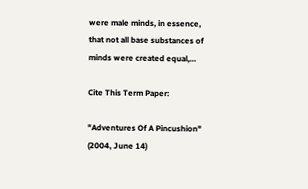were male minds, in essence, that not all base substances of minds were created equal,…

Cite This Term Paper:

"Adventures Of A Pincushion" (2004, June 14)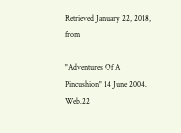Retrieved January 22, 2018, from

"Adventures Of A Pincushion" 14 June 2004. Web.22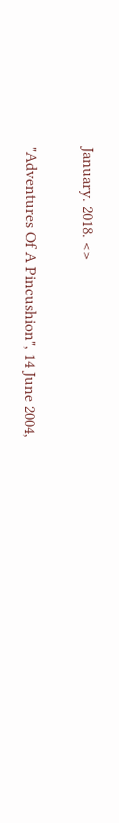January. 2018. <>

"Adventures Of A Pincushion", 14 June 2004,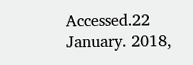Accessed.22 January. 2018,